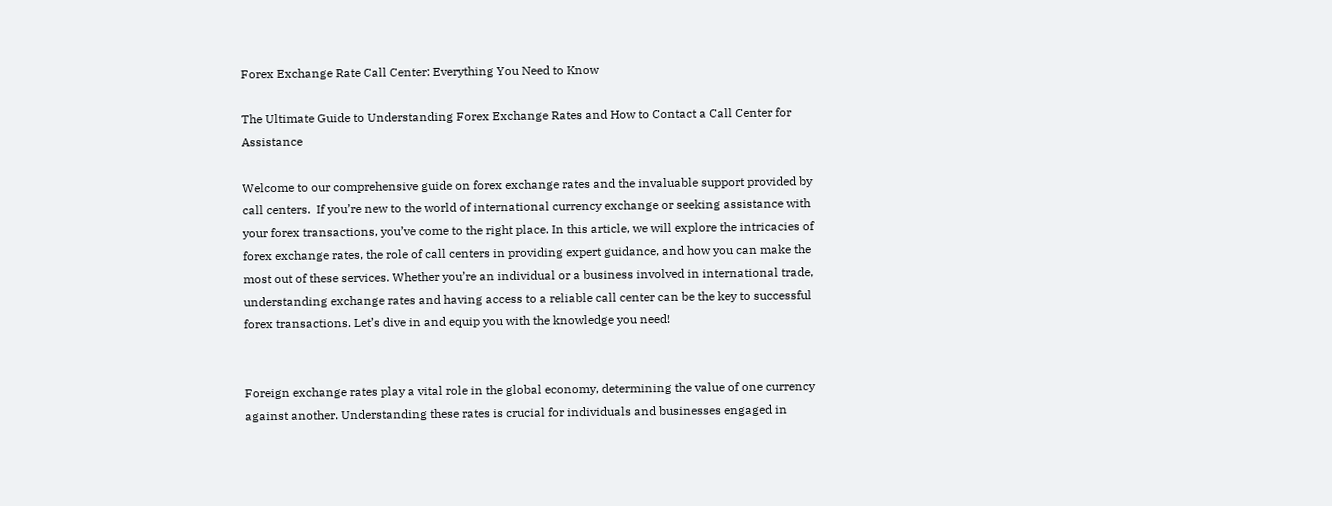Forex Exchange Rate Call Center: Everything You Need to Know

The Ultimate Guide to Understanding Forex Exchange Rates and How to Contact a Call Center for Assistance

Welcome to our comprehensive guide on forex exchange rates and the invaluable support provided by call centers.  If you’re new to the world of international currency exchange or seeking assistance with your forex transactions, you’ve come to the right place. In this article, we will explore the intricacies of forex exchange rates, the role of call centers in providing expert guidance, and how you can make the most out of these services. Whether you’re an individual or a business involved in international trade, understanding exchange rates and having access to a reliable call center can be the key to successful forex transactions. Let’s dive in and equip you with the knowledge you need!


Foreign exchange rates play a vital role in the global economy, determining the value of one currency against another. Understanding these rates is crucial for individuals and businesses engaged in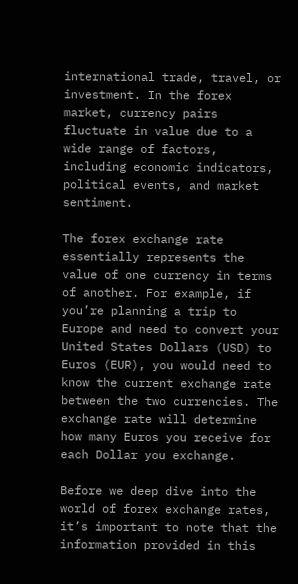international trade, travel, or investment. In the forex market, currency pairs fluctuate in value due to a wide range of factors, including economic indicators, political events, and market sentiment.

The forex exchange rate essentially represents the value of one currency in terms of another. For example, if you’re planning a trip to Europe and need to convert your United States Dollars (USD) to Euros (EUR), you would need to know the current exchange rate between the two currencies. The exchange rate will determine how many Euros you receive for each Dollar you exchange.

Before we deep dive into the world of forex exchange rates, it’s important to note that the information provided in this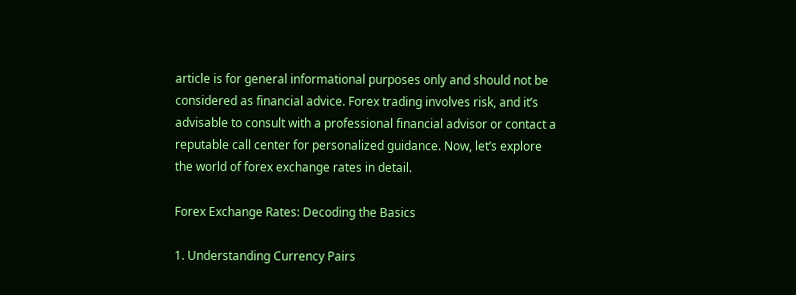article is for general informational purposes only and should not be considered as financial advice. Forex trading involves risk, and it’s advisable to consult with a professional financial advisor or contact a reputable call center for personalized guidance. Now, let’s explore the world of forex exchange rates in detail.

Forex Exchange Rates: Decoding the Basics

1. Understanding Currency Pairs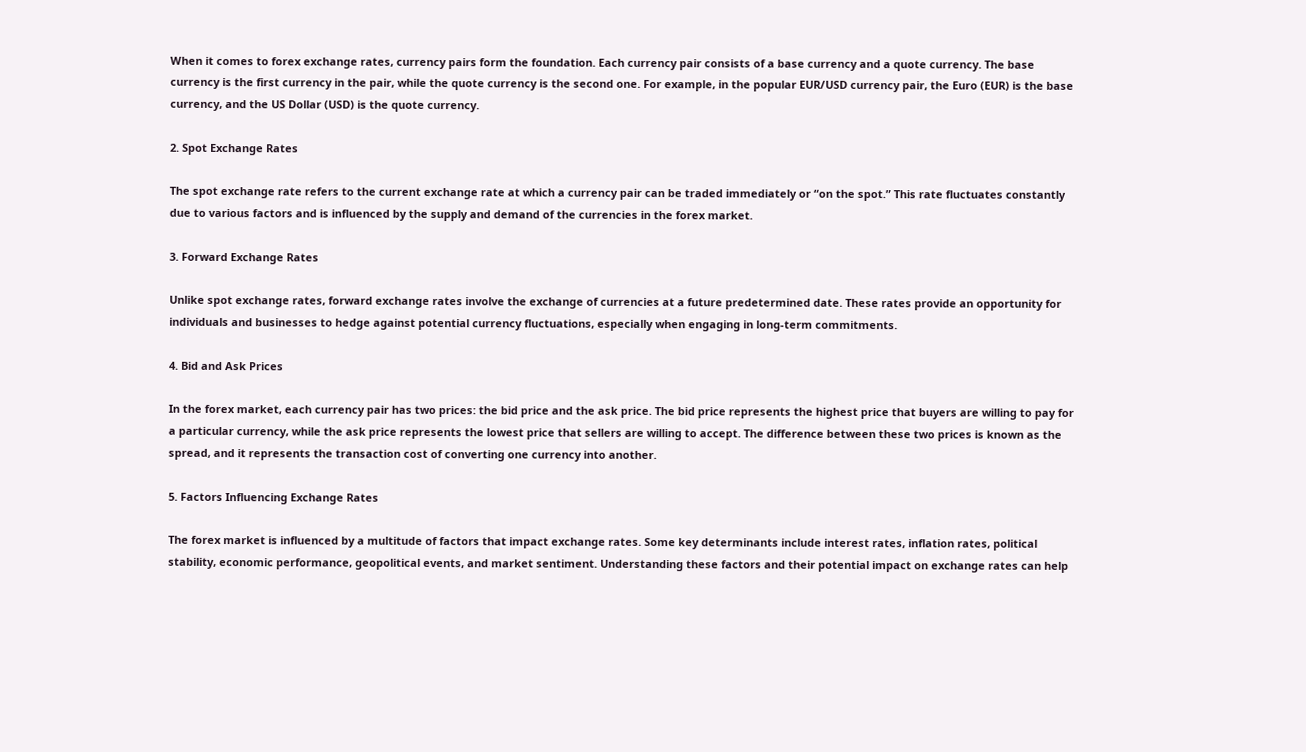When it comes to forex exchange rates, currency pairs form the foundation. Each currency pair consists of a base currency and a quote currency. The base currency is the first currency in the pair, while the quote currency is the second one. For example, in the popular EUR/USD currency pair, the Euro (EUR) is the base currency, and the US Dollar (USD) is the quote currency.

2. Spot Exchange Rates

The spot exchange rate refers to the current exchange rate at which a currency pair can be traded immediately or “on the spot.” This rate fluctuates constantly due to various factors and is influenced by the supply and demand of the currencies in the forex market.

3. Forward Exchange Rates

Unlike spot exchange rates, forward exchange rates involve the exchange of currencies at a future predetermined date. These rates provide an opportunity for individuals and businesses to hedge against potential currency fluctuations, especially when engaging in long-term commitments.

4. Bid and Ask Prices

In the forex market, each currency pair has two prices: the bid price and the ask price. The bid price represents the highest price that buyers are willing to pay for a particular currency, while the ask price represents the lowest price that sellers are willing to accept. The difference between these two prices is known as the spread, and it represents the transaction cost of converting one currency into another.

5. Factors Influencing Exchange Rates

The forex market is influenced by a multitude of factors that impact exchange rates. Some key determinants include interest rates, inflation rates, political stability, economic performance, geopolitical events, and market sentiment. Understanding these factors and their potential impact on exchange rates can help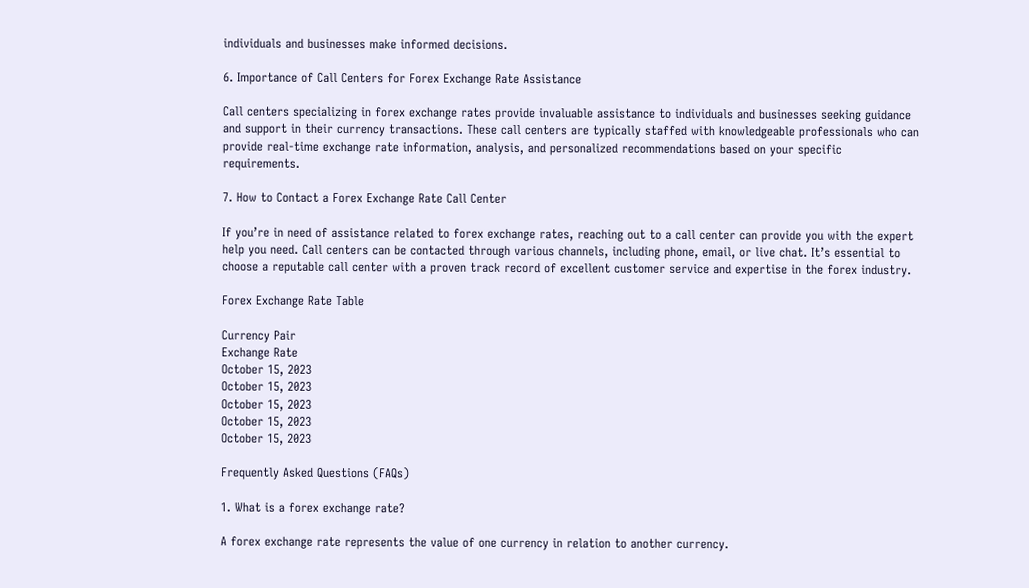individuals and businesses make informed decisions.

6. Importance of Call Centers for Forex Exchange Rate Assistance

Call centers specializing in forex exchange rates provide invaluable assistance to individuals and businesses seeking guidance and support in their currency transactions. These call centers are typically staffed with knowledgeable professionals who can provide real-time exchange rate information, analysis, and personalized recommendations based on your specific requirements.

7. How to Contact a Forex Exchange Rate Call Center

If you’re in need of assistance related to forex exchange rates, reaching out to a call center can provide you with the expert help you need. Call centers can be contacted through various channels, including phone, email, or live chat. It’s essential to choose a reputable call center with a proven track record of excellent customer service and expertise in the forex industry.

Forex Exchange Rate Table

Currency Pair
Exchange Rate
October 15, 2023
October 15, 2023
October 15, 2023
October 15, 2023
October 15, 2023

Frequently Asked Questions (FAQs)

1. What is a forex exchange rate?

A forex exchange rate represents the value of one currency in relation to another currency.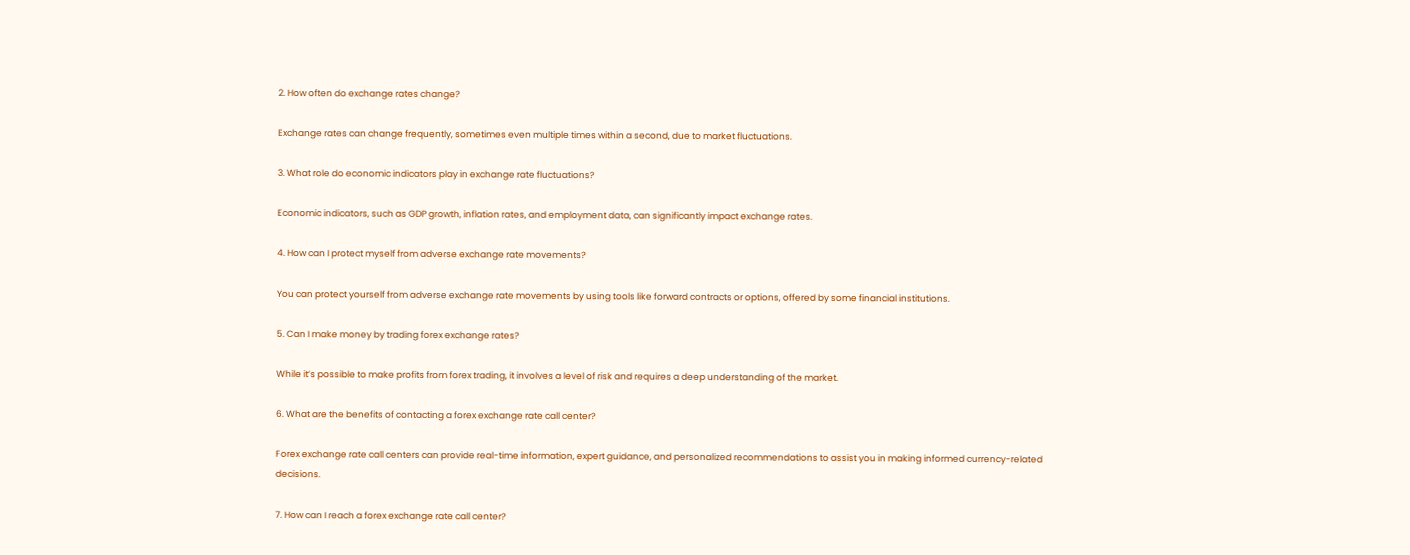2. How often do exchange rates change?

Exchange rates can change frequently, sometimes even multiple times within a second, due to market fluctuations.

3. What role do economic indicators play in exchange rate fluctuations?

Economic indicators, such as GDP growth, inflation rates, and employment data, can significantly impact exchange rates.

4. How can I protect myself from adverse exchange rate movements?

You can protect yourself from adverse exchange rate movements by using tools like forward contracts or options, offered by some financial institutions.

5. Can I make money by trading forex exchange rates?

While it’s possible to make profits from forex trading, it involves a level of risk and requires a deep understanding of the market.

6. What are the benefits of contacting a forex exchange rate call center?

Forex exchange rate call centers can provide real-time information, expert guidance, and personalized recommendations to assist you in making informed currency-related decisions.

7. How can I reach a forex exchange rate call center?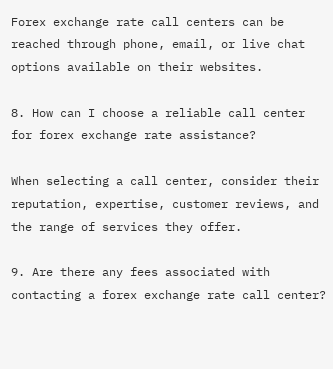Forex exchange rate call centers can be reached through phone, email, or live chat options available on their websites.

8. How can I choose a reliable call center for forex exchange rate assistance?

When selecting a call center, consider their reputation, expertise, customer reviews, and the range of services they offer.

9. Are there any fees associated with contacting a forex exchange rate call center?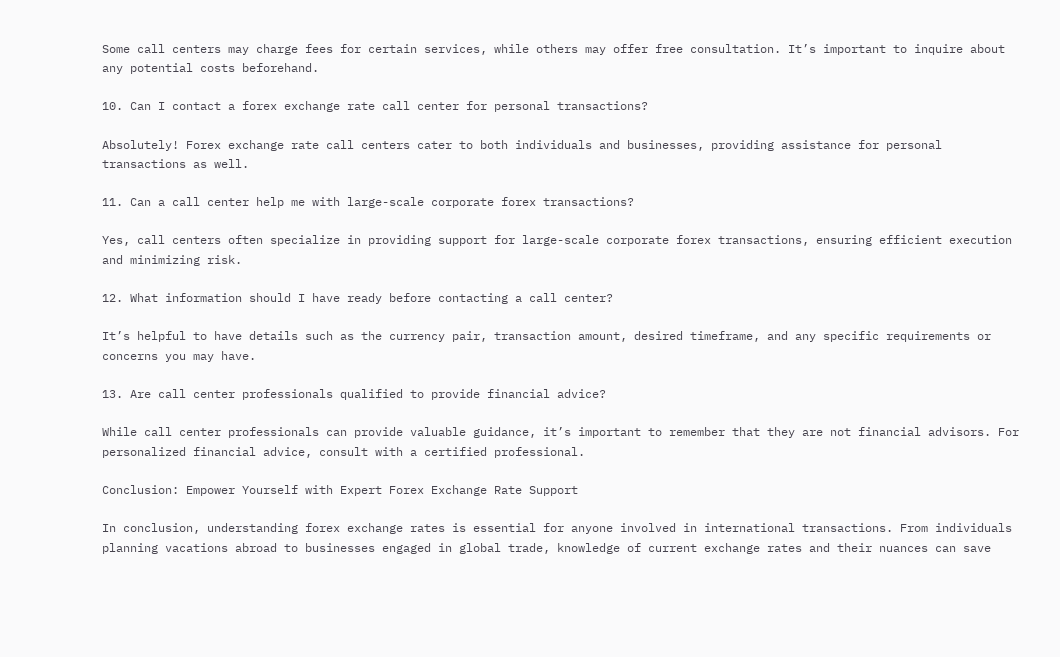Some call centers may charge fees for certain services, while others may offer free consultation. It’s important to inquire about any potential costs beforehand.

10. Can I contact a forex exchange rate call center for personal transactions?

Absolutely! Forex exchange rate call centers cater to both individuals and businesses, providing assistance for personal transactions as well.

11. Can a call center help me with large-scale corporate forex transactions?

Yes, call centers often specialize in providing support for large-scale corporate forex transactions, ensuring efficient execution and minimizing risk.

12. What information should I have ready before contacting a call center?

It’s helpful to have details such as the currency pair, transaction amount, desired timeframe, and any specific requirements or concerns you may have.

13. Are call center professionals qualified to provide financial advice?

While call center professionals can provide valuable guidance, it’s important to remember that they are not financial advisors. For personalized financial advice, consult with a certified professional.

Conclusion: Empower Yourself with Expert Forex Exchange Rate Support

In conclusion, understanding forex exchange rates is essential for anyone involved in international transactions. From individuals planning vacations abroad to businesses engaged in global trade, knowledge of current exchange rates and their nuances can save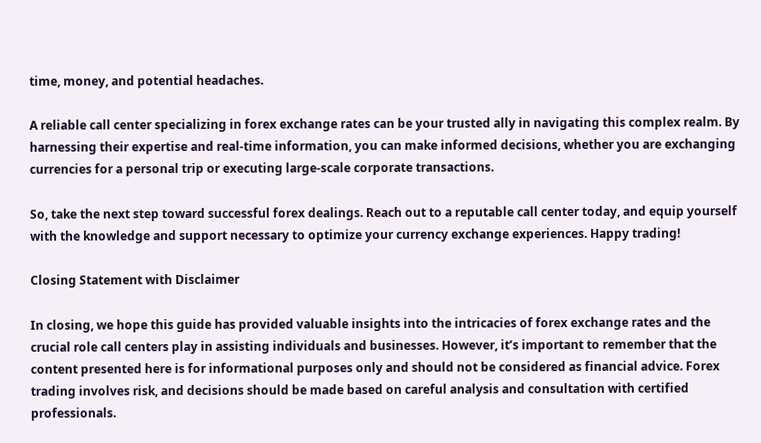time, money, and potential headaches.

A reliable call center specializing in forex exchange rates can be your trusted ally in navigating this complex realm. By harnessing their expertise and real-time information, you can make informed decisions, whether you are exchanging currencies for a personal trip or executing large-scale corporate transactions.

So, take the next step toward successful forex dealings. Reach out to a reputable call center today, and equip yourself with the knowledge and support necessary to optimize your currency exchange experiences. Happy trading!

Closing Statement with Disclaimer

In closing, we hope this guide has provided valuable insights into the intricacies of forex exchange rates and the crucial role call centers play in assisting individuals and businesses. However, it’s important to remember that the content presented here is for informational purposes only and should not be considered as financial advice. Forex trading involves risk, and decisions should be made based on careful analysis and consultation with certified professionals.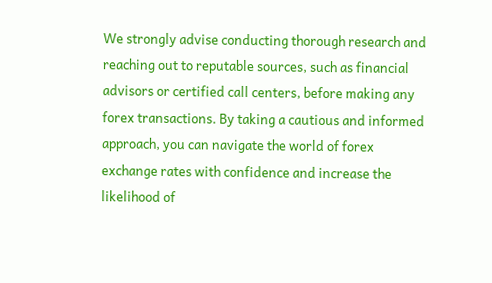We strongly advise conducting thorough research and reaching out to reputable sources, such as financial advisors or certified call centers, before making any forex transactions. By taking a cautious and informed approach, you can navigate the world of forex exchange rates with confidence and increase the likelihood of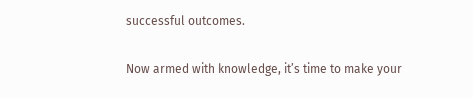successful outcomes.

Now armed with knowledge, it’s time to make your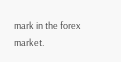mark in the forex market.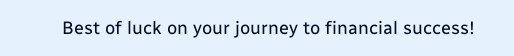Best of luck on your journey to financial success!